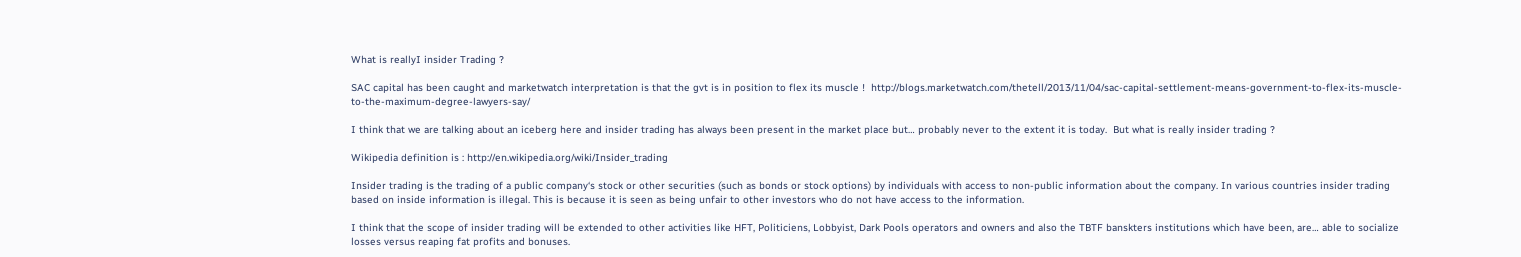What is reallyI insider Trading ?

SAC capital has been caught and marketwatch interpretation is that the gvt is in position to flex its muscle !  http://blogs.marketwatch.com/thetell/2013/11/04/sac-capital-settlement-means-government-to-flex-its-muscle-to-the-maximum-degree-lawyers-say/

I think that we are talking about an iceberg here and insider trading has always been present in the market place but… probably never to the extent it is today.  But what is really insider trading ?

Wikipedia definition is : http://en.wikipedia.org/wiki/Insider_trading

Insider trading is the trading of a public company‘s stock or other securities (such as bonds or stock options) by individuals with access to non-public information about the company. In various countries insider trading based on inside information is illegal. This is because it is seen as being unfair to other investors who do not have access to the information.

I think that the scope of insider trading will be extended to other activities like HFT, Politiciens, Lobbyist, Dark Pools operators and owners and also the TBTF banskters institutions which have been, are… able to socialize losses versus reaping fat profits and bonuses.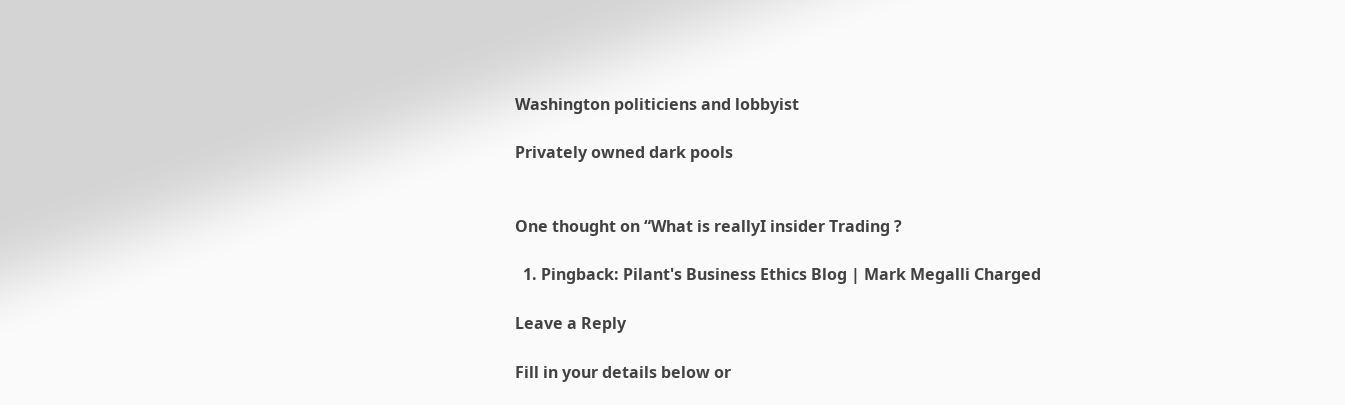Washington politiciens and lobbyist

Privately owned dark pools


One thought on “What is reallyI insider Trading ?

  1. Pingback: Pilant's Business Ethics Blog | Mark Megalli Charged

Leave a Reply

Fill in your details below or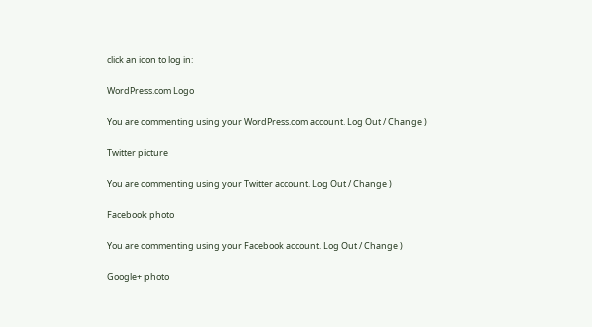click an icon to log in:

WordPress.com Logo

You are commenting using your WordPress.com account. Log Out / Change )

Twitter picture

You are commenting using your Twitter account. Log Out / Change )

Facebook photo

You are commenting using your Facebook account. Log Out / Change )

Google+ photo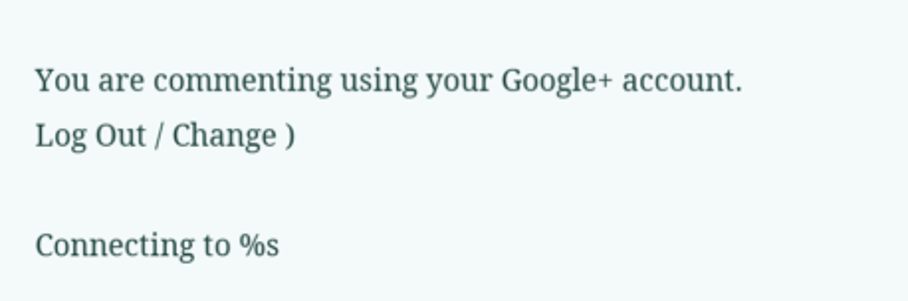You are commenting using your Google+ account. Log Out / Change )

Connecting to %s